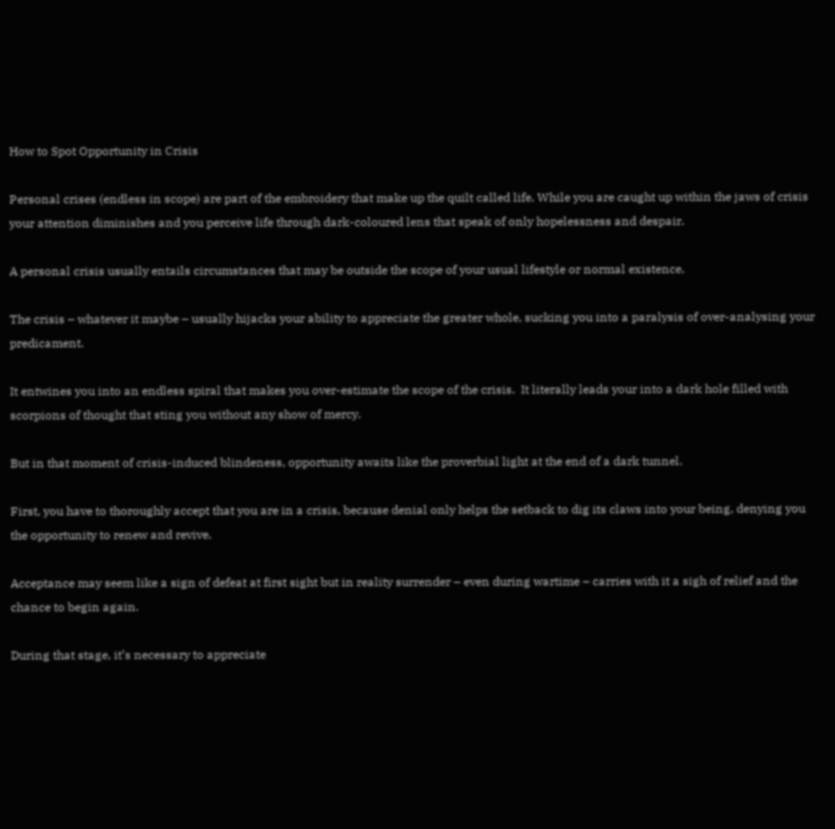How to Spot Opportunity in Crisis

Personal crises (endless in scope) are part of the embroidery that make up the quilt called life. While you are caught up within the jaws of crisis your attention diminishes and you perceive life through dark-coloured lens that speak of only hopelessness and despair.

A personal crisis usually entails circumstances that may be outside the scope of your usual lifestyle or normal existence.

The crisis – whatever it maybe – usually hijacks your ability to appreciate the greater whole, sucking you into a paralysis of over-analysing your predicament.

It entwines you into an endless spiral that makes you over-estimate the scope of the crisis.  It literally leads your into a dark hole filled with scorpions of thought that sting you without any show of mercy.

But in that moment of crisis-induced blindeness, opportunity awaits like the proverbial light at the end of a dark tunnel.

First, you have to thoroughly accept that you are in a crisis, because denial only helps the setback to dig its claws into your being, denying you the opportunity to renew and revive.

Acceptance may seem like a sign of defeat at first sight but in reality surrender – even during wartime – carries with it a sigh of relief and the chance to begin again.

During that stage, it’s necessary to appreciate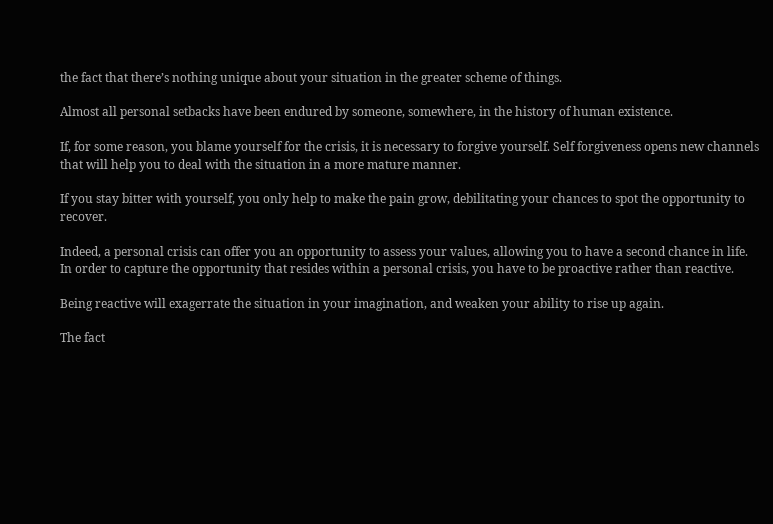the fact that there’s nothing unique about your situation in the greater scheme of things.

Almost all personal setbacks have been endured by someone, somewhere, in the history of human existence.

If, for some reason, you blame yourself for the crisis, it is necessary to forgive yourself. Self forgiveness opens new channels that will help you to deal with the situation in a more mature manner.

If you stay bitter with yourself, you only help to make the pain grow, debilitating your chances to spot the opportunity to recover.

Indeed, a personal crisis can offer you an opportunity to assess your values, allowing you to have a second chance in life. In order to capture the opportunity that resides within a personal crisis, you have to be proactive rather than reactive.

Being reactive will exagerrate the situation in your imagination, and weaken your ability to rise up again.

The fact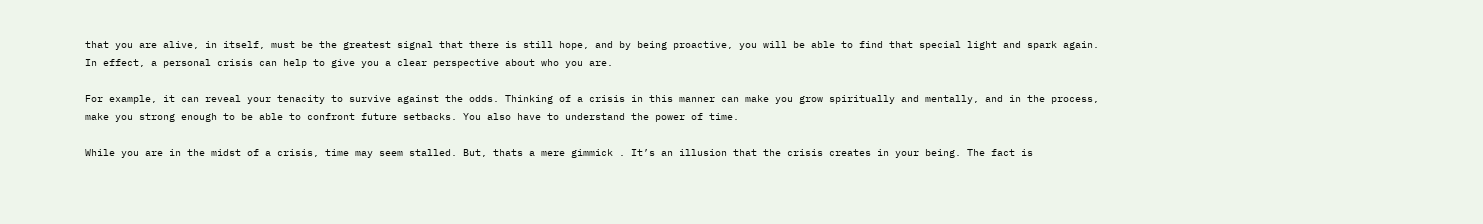that you are alive, in itself, must be the greatest signal that there is still hope, and by being proactive, you will be able to find that special light and spark again. In effect, a personal crisis can help to give you a clear perspective about who you are.

For example, it can reveal your tenacity to survive against the odds. Thinking of a crisis in this manner can make you grow spiritually and mentally, and in the process, make you strong enough to be able to confront future setbacks. You also have to understand the power of time.

While you are in the midst of a crisis, time may seem stalled. But, thats a mere gimmick . It’s an illusion that the crisis creates in your being. The fact is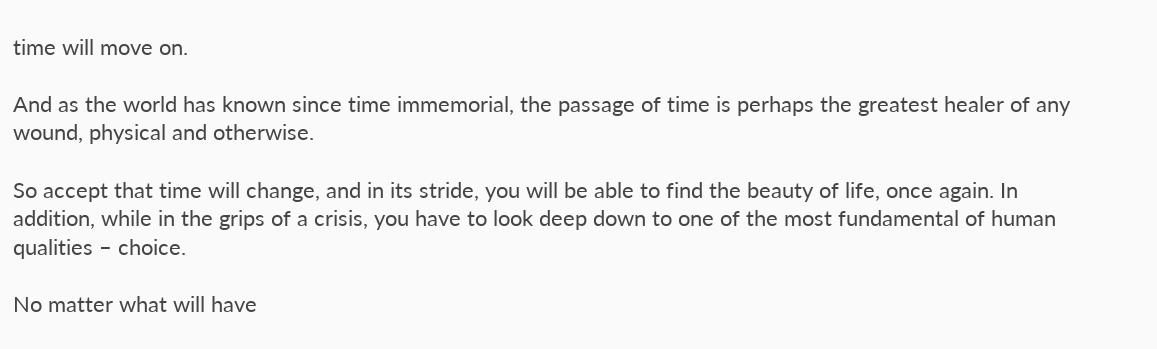time will move on.

And as the world has known since time immemorial, the passage of time is perhaps the greatest healer of any wound, physical and otherwise.

So accept that time will change, and in its stride, you will be able to find the beauty of life, once again. In addition, while in the grips of a crisis, you have to look deep down to one of the most fundamental of human qualities – choice.

No matter what will have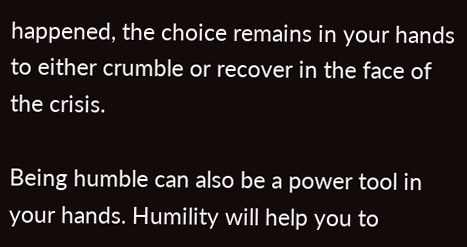happened, the choice remains in your hands to either crumble or recover in the face of the crisis.

Being humble can also be a power tool in your hands. Humility will help you to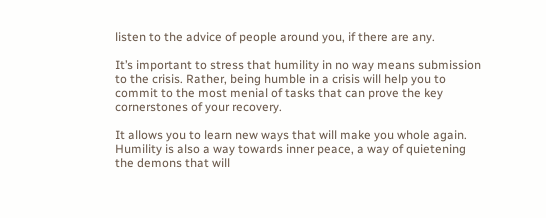listen to the advice of people around you, if there are any.

It’s important to stress that humility in no way means submission to the crisis. Rather, being humble in a crisis will help you to commit to the most menial of tasks that can prove the key cornerstones of your recovery.

It allows you to learn new ways that will make you whole again. Humility is also a way towards inner peace, a way of quietening the demons that will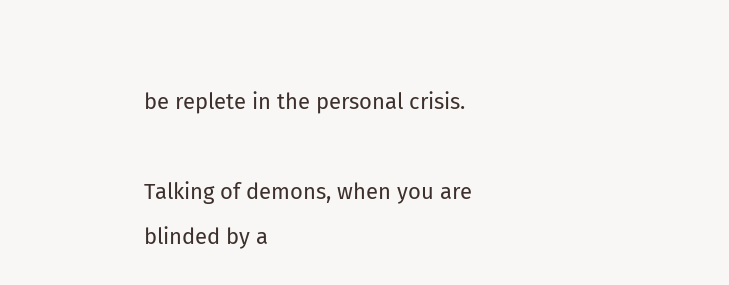be replete in the personal crisis.

Talking of demons, when you are blinded by a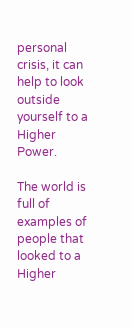personal crisis, it can help to look outside yourself to a Higher Power.

The world is full of examples of people that looked to a Higher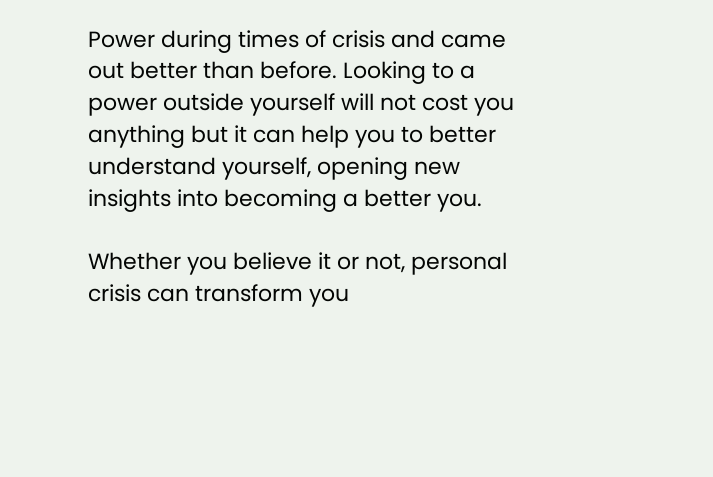Power during times of crisis and came out better than before. Looking to a power outside yourself will not cost you anything but it can help you to better understand yourself, opening new insights into becoming a better you.

Whether you believe it or not, personal crisis can transform you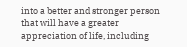into a better and stronger person that will have a greater appreciation of life, including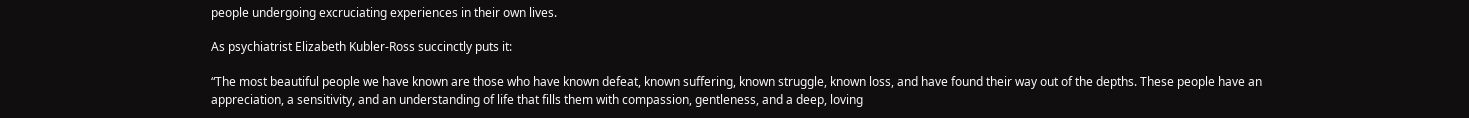people undergoing excruciating experiences in their own lives.

As psychiatrist Elizabeth Kubler-Ross succinctly puts it:

“The most beautiful people we have known are those who have known defeat, known suffering, known struggle, known loss, and have found their way out of the depths. These people have an appreciation, a sensitivity, and an understanding of life that fills them with compassion, gentleness, and a deep, loving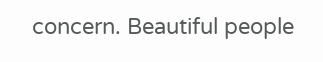concern. Beautiful people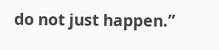do not just happen.”